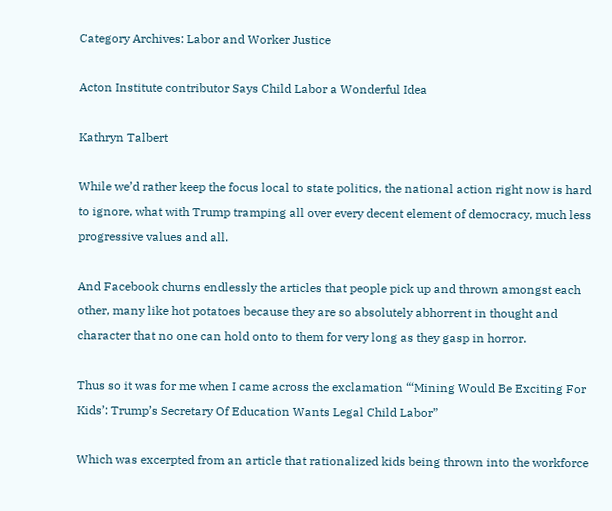Category Archives: Labor and Worker Justice

Acton Institute contributor Says Child Labor a Wonderful Idea

Kathryn Talbert

While we’d rather keep the focus local to state politics, the national action right now is hard to ignore, what with Trump tramping all over every decent element of democracy, much less progressive values and all.

And Facebook churns endlessly the articles that people pick up and thrown amongst each other, many like hot potatoes because they are so absolutely abhorrent in thought and character that no one can hold onto to them for very long as they gasp in horror.

Thus so it was for me when I came across the exclamation “‘Mining Would Be Exciting For Kids’: Trump’s Secretary Of Education Wants Legal Child Labor”

Which was excerpted from an article that rationalized kids being thrown into the workforce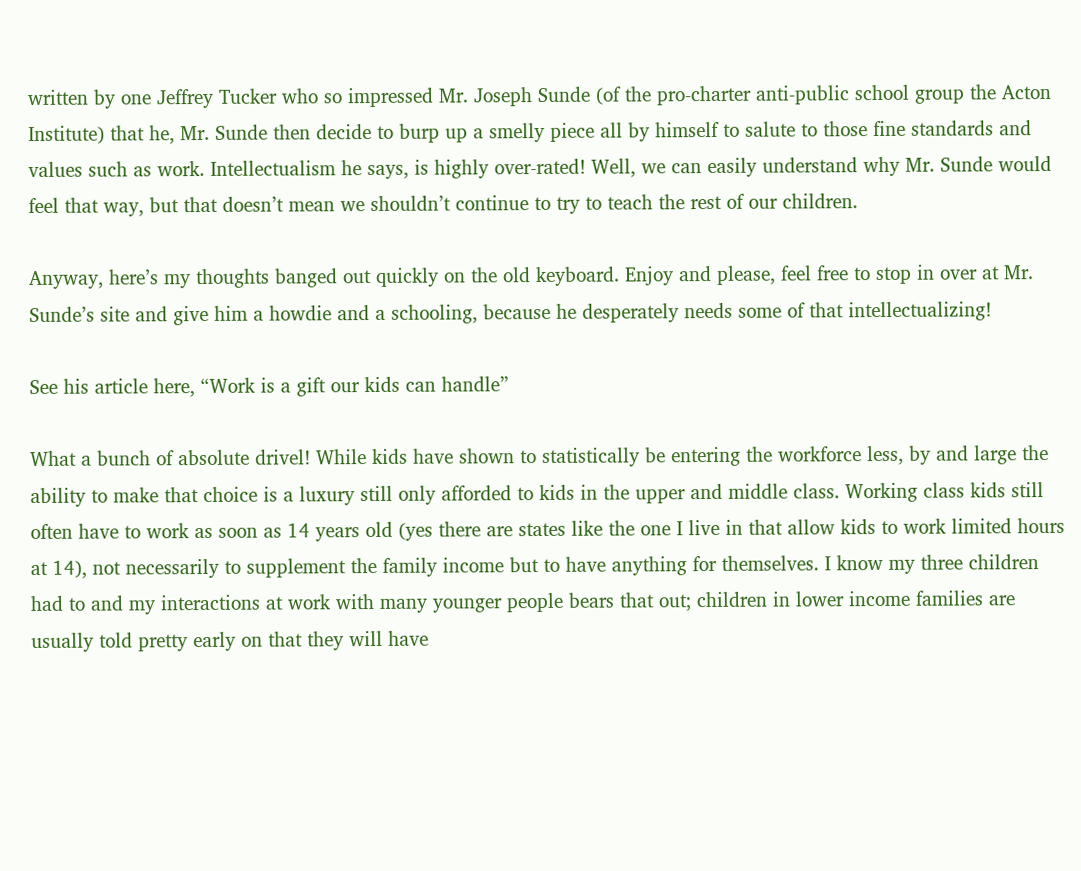written by one Jeffrey Tucker who so impressed Mr. Joseph Sunde (of the pro-charter anti-public school group the Acton Institute) that he, Mr. Sunde then decide to burp up a smelly piece all by himself to salute to those fine standards and values such as work. Intellectualism he says, is highly over-rated! Well, we can easily understand why Mr. Sunde would feel that way, but that doesn’t mean we shouldn’t continue to try to teach the rest of our children.

Anyway, here’s my thoughts banged out quickly on the old keyboard. Enjoy and please, feel free to stop in over at Mr. Sunde’s site and give him a howdie and a schooling, because he desperately needs some of that intellectualizing!

See his article here, “Work is a gift our kids can handle”

What a bunch of absolute drivel! While kids have shown to statistically be entering the workforce less, by and large the ability to make that choice is a luxury still only afforded to kids in the upper and middle class. Working class kids still often have to work as soon as 14 years old (yes there are states like the one I live in that allow kids to work limited hours at 14), not necessarily to supplement the family income but to have anything for themselves. I know my three children had to and my interactions at work with many younger people bears that out; children in lower income families are usually told pretty early on that they will have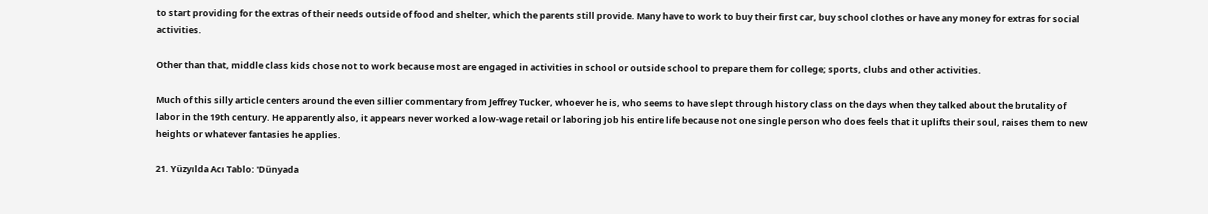to start providing for the extras of their needs outside of food and shelter, which the parents still provide. Many have to work to buy their first car, buy school clothes or have any money for extras for social activities.

Other than that, middle class kids chose not to work because most are engaged in activities in school or outside school to prepare them for college; sports, clubs and other activities.

Much of this silly article centers around the even sillier commentary from Jeffrey Tucker, whoever he is, who seems to have slept through history class on the days when they talked about the brutality of labor in the 19th century. He apparently also, it appears never worked a low-wage retail or laboring job his entire life because not one single person who does feels that it uplifts their soul, raises them to new heights or whatever fantasies he applies.

21. Yüzyılda Acı Tablo: 'Dünyada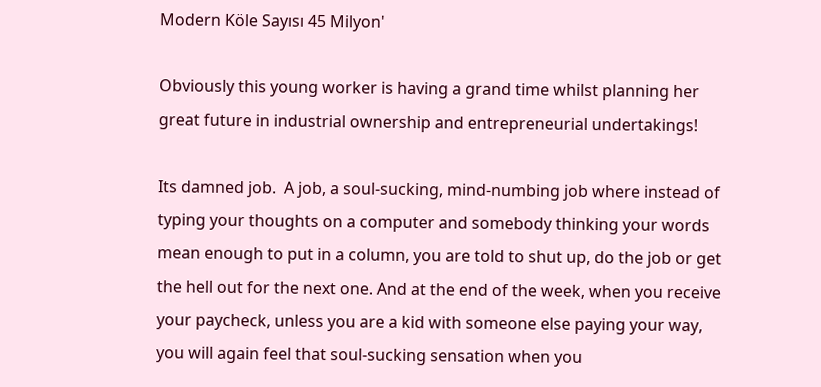Modern Köle Sayısı 45 Milyon'

Obviously this young worker is having a grand time whilst planning her great future in industrial ownership and entrepreneurial undertakings!

Its damned job.  A job, a soul-sucking, mind-numbing job where instead of typing your thoughts on a computer and somebody thinking your words mean enough to put in a column, you are told to shut up, do the job or get the hell out for the next one. And at the end of the week, when you receive your paycheck, unless you are a kid with someone else paying your way, you will again feel that soul-sucking sensation when you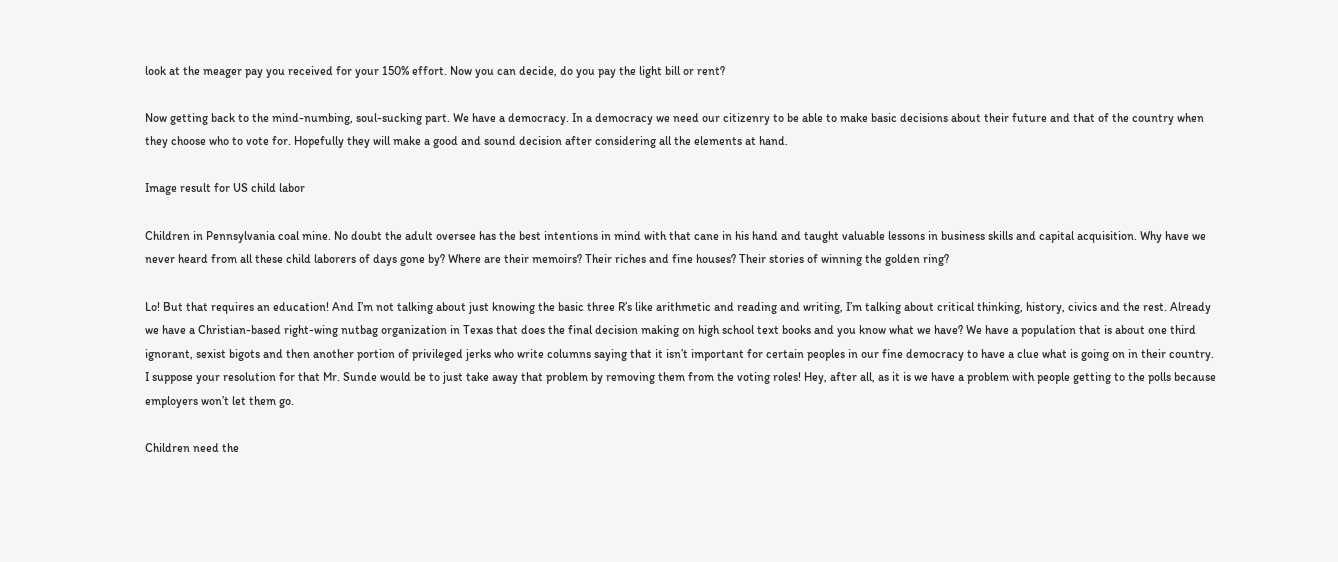look at the meager pay you received for your 150% effort. Now you can decide, do you pay the light bill or rent?

Now getting back to the mind-numbing, soul-sucking part. We have a democracy. In a democracy we need our citizenry to be able to make basic decisions about their future and that of the country when they choose who to vote for. Hopefully they will make a good and sound decision after considering all the elements at hand.

Image result for US child labor

Children in Pennsylvania coal mine. No doubt the adult oversee has the best intentions in mind with that cane in his hand and taught valuable lessons in business skills and capital acquisition. Why have we never heard from all these child laborers of days gone by? Where are their memoirs? Their riches and fine houses? Their stories of winning the golden ring?

Lo! But that requires an education! And I’m not talking about just knowing the basic three R’s like arithmetic and reading and writing, I’m talking about critical thinking, history, civics and the rest. Already we have a Christian-based right-wing nutbag organization in Texas that does the final decision making on high school text books and you know what we have? We have a population that is about one third ignorant, sexist bigots and then another portion of privileged jerks who write columns saying that it isn’t important for certain peoples in our fine democracy to have a clue what is going on in their country. I suppose your resolution for that Mr. Sunde would be to just take away that problem by removing them from the voting roles! Hey, after all, as it is we have a problem with people getting to the polls because employers won’t let them go.

Children need the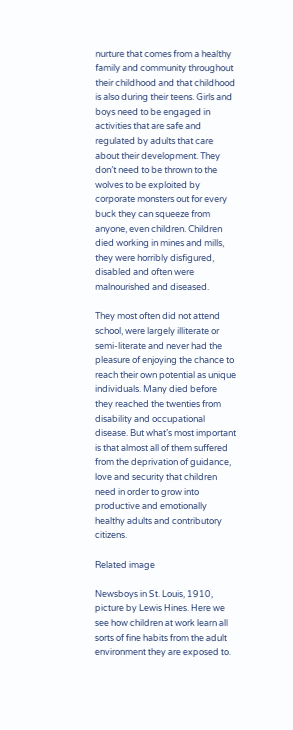nurture that comes from a healthy family and community throughout their childhood and that childhood is also during their teens. Girls and boys need to be engaged in activities that are safe and regulated by adults that care about their development. They don’t need to be thrown to the wolves to be exploited by corporate monsters out for every buck they can squeeze from anyone, even children. Children died working in mines and mills, they were horribly disfigured, disabled and often were malnourished and diseased.

They most often did not attend school, were largely illiterate or semi-literate and never had the pleasure of enjoying the chance to reach their own potential as unique individuals. Many died before they reached the twenties from disability and occupational disease. But what’s most important is that almost all of them suffered from the deprivation of guidance, love and security that children need in order to grow into productive and emotionally healthy adults and contributory citizens.

Related image

Newsboys in St. Louis, 1910, picture by Lewis Hines. Here we see how children at work learn all sorts of fine habits from the adult environment they are exposed to.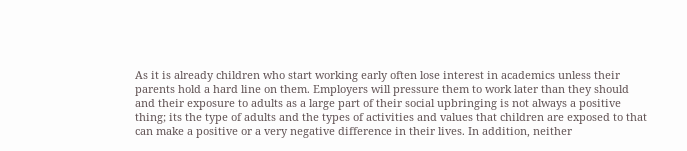As it is already children who start working early often lose interest in academics unless their parents hold a hard line on them. Employers will pressure them to work later than they should and their exposure to adults as a large part of their social upbringing is not always a positive thing; its the type of adults and the types of activities and values that children are exposed to that can make a positive or a very negative difference in their lives. In addition, neither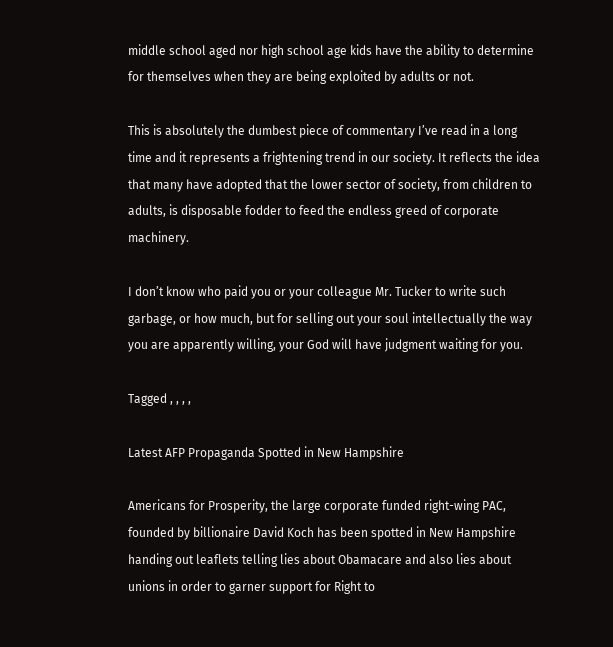middle school aged nor high school age kids have the ability to determine for themselves when they are being exploited by adults or not.

This is absolutely the dumbest piece of commentary I’ve read in a long time and it represents a frightening trend in our society. It reflects the idea that many have adopted that the lower sector of society, from children to adults, is disposable fodder to feed the endless greed of corporate machinery.

I don’t know who paid you or your colleague Mr. Tucker to write such garbage, or how much, but for selling out your soul intellectually the way you are apparently willing, your God will have judgment waiting for you.

Tagged , , , ,

Latest AFP Propaganda Spotted in New Hampshire

Americans for Prosperity, the large corporate funded right-wing PAC, founded by billionaire David Koch has been spotted in New Hampshire handing out leaflets telling lies about Obamacare and also lies about unions in order to garner support for Right to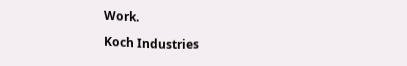Work.

Koch Industries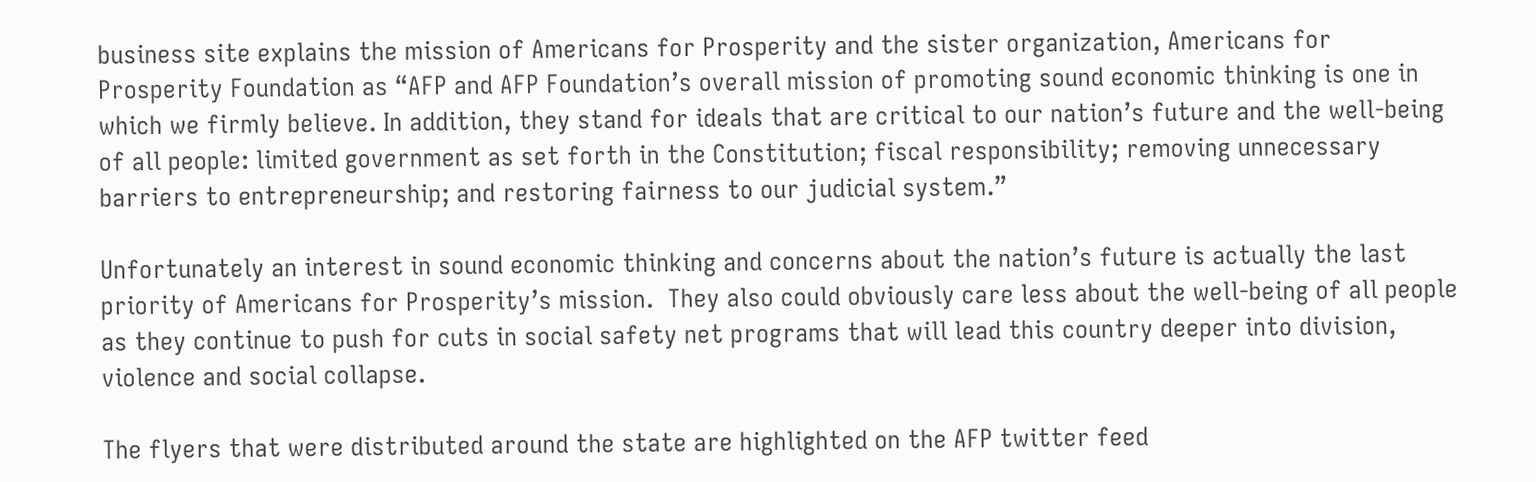business site explains the mission of Americans for Prosperity and the sister organization, Americans for Prosperity Foundation as “AFP and AFP Foundation’s overall mission of promoting sound economic thinking is one in which we firmly believe. In addition, they stand for ideals that are critical to our nation’s future and the well-being of all people: limited government as set forth in the Constitution; fiscal responsibility; removing unnecessary barriers to entrepreneurship; and restoring fairness to our judicial system.”

Unfortunately an interest in sound economic thinking and concerns about the nation’s future is actually the last priority of Americans for Prosperity’s mission.  They also could obviously care less about the well-being of all people as they continue to push for cuts in social safety net programs that will lead this country deeper into division, violence and social collapse.

The flyers that were distributed around the state are highlighted on the AFP twitter feed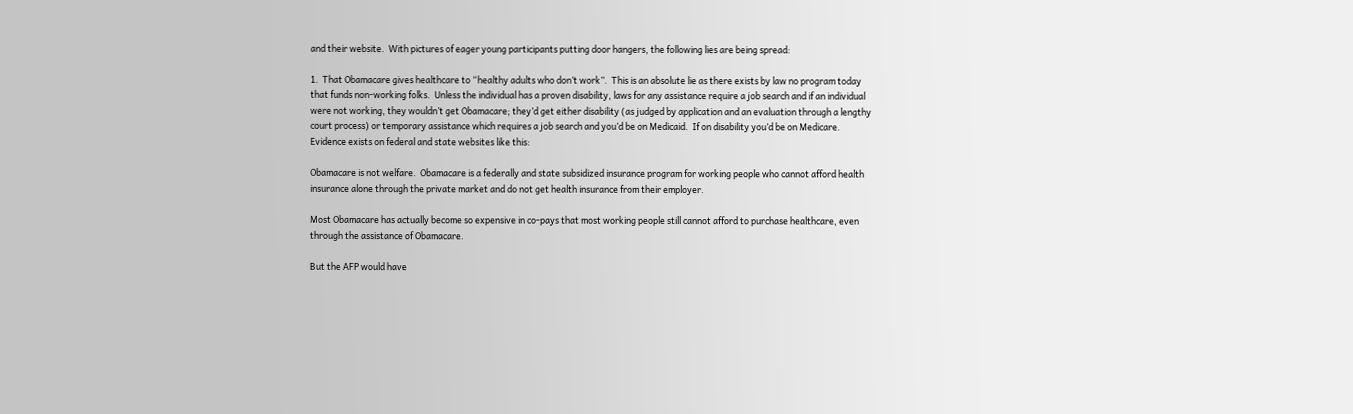and their website.  With pictures of eager young participants putting door hangers, the following lies are being spread:

1.  That Obamacare gives healthcare to “healthy adults who don’t work”.  This is an absolute lie as there exists by law no program today that funds non-working folks.  Unless the individual has a proven disability, laws for any assistance require a job search and if an individual were not working, they wouldn’t get Obamacare; they’d get either disability (as judged by application and an evaluation through a lengthy court process) or temporary assistance which requires a job search and you’d be on Medicaid.  If on disability you’d be on Medicare.  Evidence exists on federal and state websites like this:

Obamacare is not welfare.  Obamacare is a federally and state subsidized insurance program for working people who cannot afford health insurance alone through the private market and do not get health insurance from their employer.

Most Obamacare has actually become so expensive in co-pays that most working people still cannot afford to purchase healthcare, even through the assistance of Obamacare.

But the AFP would have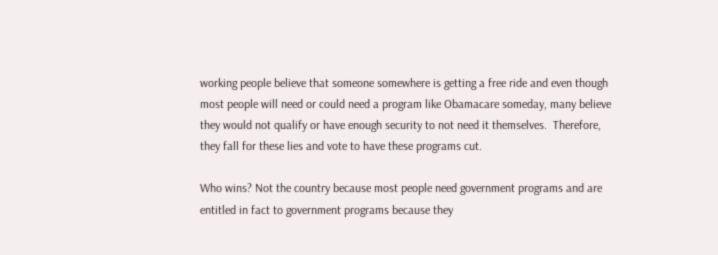working people believe that someone somewhere is getting a free ride and even though most people will need or could need a program like Obamacare someday, many believe they would not qualify or have enough security to not need it themselves.  Therefore, they fall for these lies and vote to have these programs cut.

Who wins? Not the country because most people need government programs and are entitled in fact to government programs because they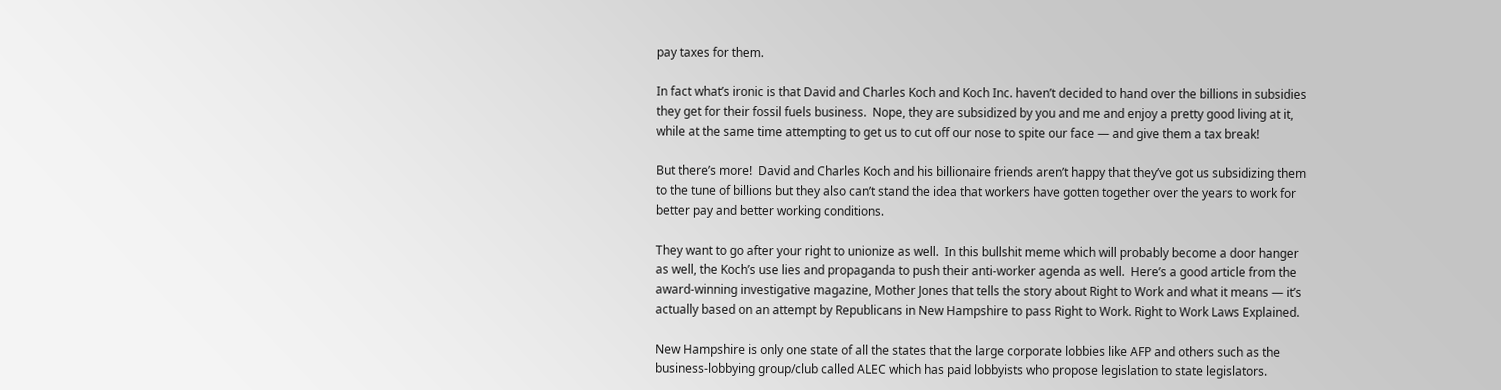pay taxes for them.

In fact what’s ironic is that David and Charles Koch and Koch Inc. haven’t decided to hand over the billions in subsidies they get for their fossil fuels business.  Nope, they are subsidized by you and me and enjoy a pretty good living at it, while at the same time attempting to get us to cut off our nose to spite our face — and give them a tax break!

But there’s more!  David and Charles Koch and his billionaire friends aren’t happy that they’ve got us subsidizing them to the tune of billions but they also can’t stand the idea that workers have gotten together over the years to work for better pay and better working conditions.

They want to go after your right to unionize as well.  In this bullshit meme which will probably become a door hanger as well, the Koch’s use lies and propaganda to push their anti-worker agenda as well.  Here’s a good article from the award-winning investigative magazine, Mother Jones that tells the story about Right to Work and what it means — it’s actually based on an attempt by Republicans in New Hampshire to pass Right to Work. Right to Work Laws Explained.

New Hampshire is only one state of all the states that the large corporate lobbies like AFP and others such as the business-lobbying group/club called ALEC which has paid lobbyists who propose legislation to state legislators.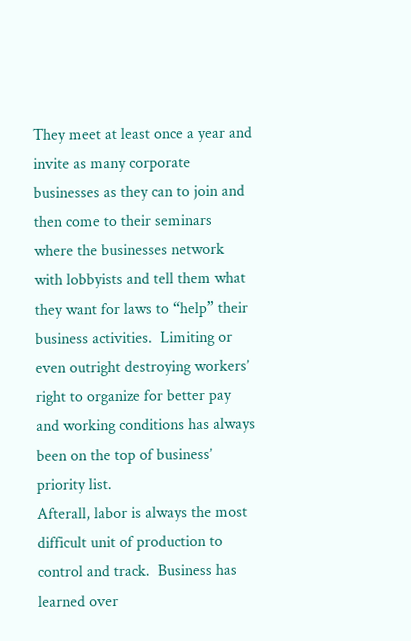They meet at least once a year and invite as many corporate businesses as they can to join and then come to their seminars where the businesses network with lobbyists and tell them what they want for laws to “help” their business activities.  Limiting or even outright destroying workers’ right to organize for better pay and working conditions has always been on the top of business’ priority list.
Afterall, labor is always the most difficult unit of production to control and track.  Business has learned over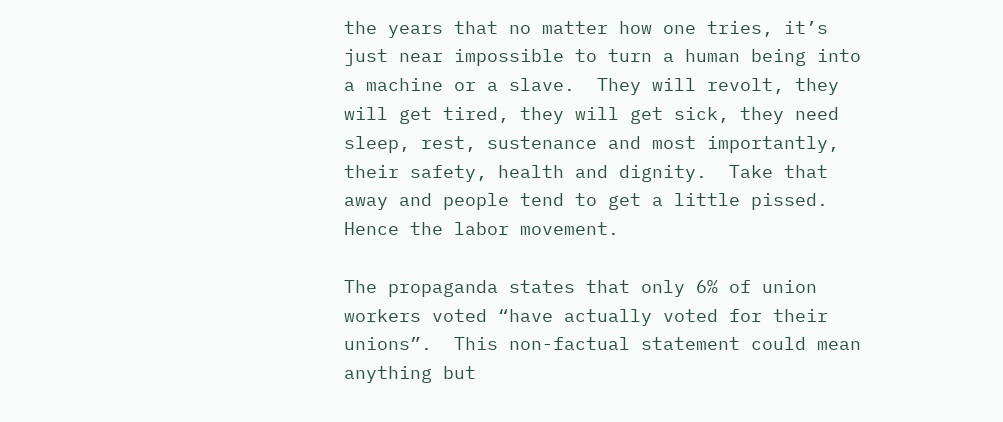the years that no matter how one tries, it’s just near impossible to turn a human being into a machine or a slave.  They will revolt, they will get tired, they will get sick, they need sleep, rest, sustenance and most importantly, their safety, health and dignity.  Take that away and people tend to get a little pissed. Hence the labor movement.

The propaganda states that only 6% of union workers voted “have actually voted for their unions”.  This non-factual statement could mean anything but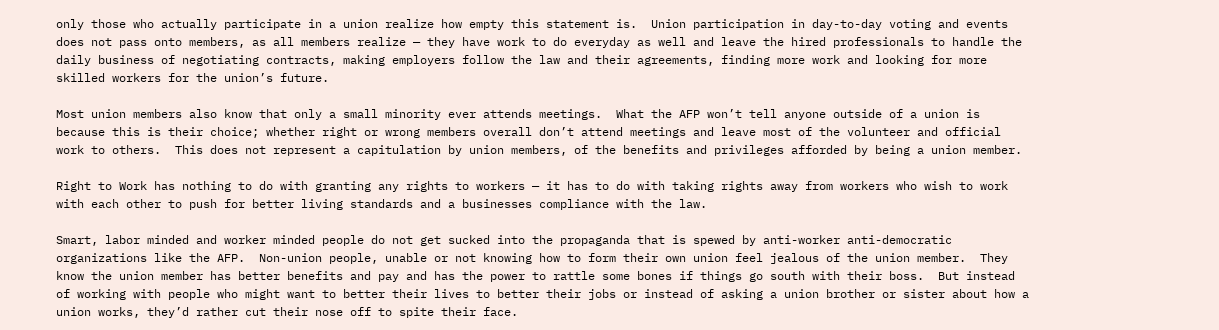only those who actually participate in a union realize how empty this statement is.  Union participation in day-to-day voting and events does not pass onto members, as all members realize — they have work to do everyday as well and leave the hired professionals to handle the daily business of negotiating contracts, making employers follow the law and their agreements, finding more work and looking for more skilled workers for the union’s future.

Most union members also know that only a small minority ever attends meetings.  What the AFP won’t tell anyone outside of a union is because this is their choice; whether right or wrong members overall don’t attend meetings and leave most of the volunteer and official work to others.  This does not represent a capitulation by union members, of the benefits and privileges afforded by being a union member.

Right to Work has nothing to do with granting any rights to workers — it has to do with taking rights away from workers who wish to work with each other to push for better living standards and a businesses compliance with the law.

Smart, labor minded and worker minded people do not get sucked into the propaganda that is spewed by anti-worker anti-democratic organizations like the AFP.  Non-union people, unable or not knowing how to form their own union feel jealous of the union member.  They know the union member has better benefits and pay and has the power to rattle some bones if things go south with their boss.  But instead of working with people who might want to better their lives to better their jobs or instead of asking a union brother or sister about how a union works, they’d rather cut their nose off to spite their face.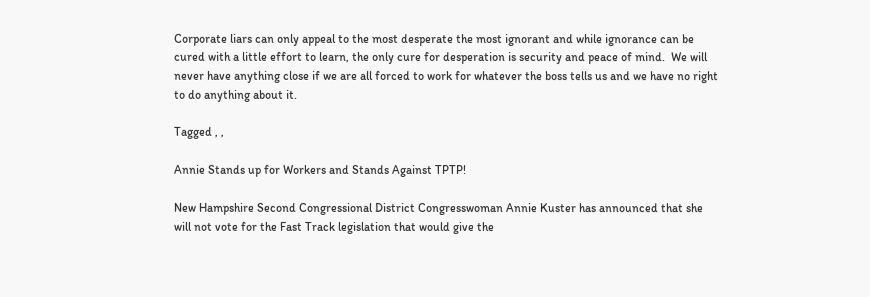Corporate liars can only appeal to the most desperate the most ignorant and while ignorance can be cured with a little effort to learn, the only cure for desperation is security and peace of mind.  We will never have anything close if we are all forced to work for whatever the boss tells us and we have no right to do anything about it.

Tagged , ,

Annie Stands up for Workers and Stands Against TPTP!

New Hampshire Second Congressional District Congresswoman Annie Kuster has announced that she will not vote for the Fast Track legislation that would give the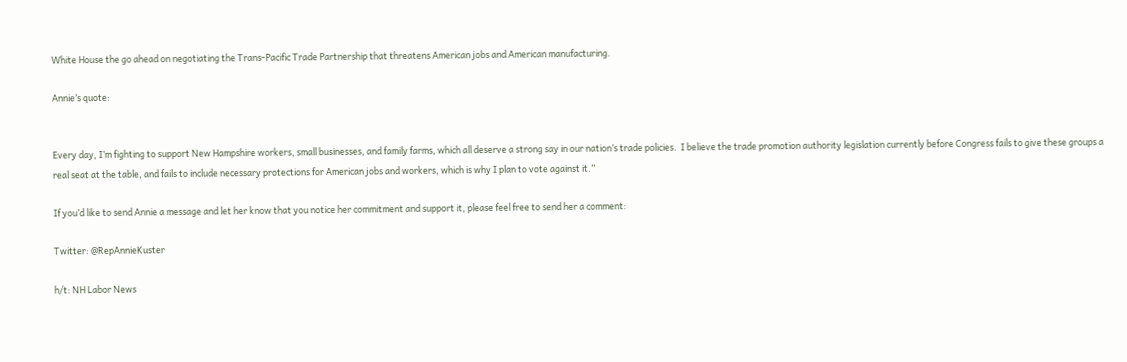White House the go ahead on negotiating the Trans-Pacific Trade Partnership that threatens American jobs and American manufacturing.

Annie’s quote:


Every day, I’m fighting to support New Hampshire workers, small businesses, and family farms, which all deserve a strong say in our nation’s trade policies.  I believe the trade promotion authority legislation currently before Congress fails to give these groups a real seat at the table, and fails to include necessary protections for American jobs and workers, which is why I plan to vote against it.”

If you’d like to send Annie a message and let her know that you notice her commitment and support it, please feel free to send her a comment:

Twitter: @RepAnnieKuster

h/t: NH Labor News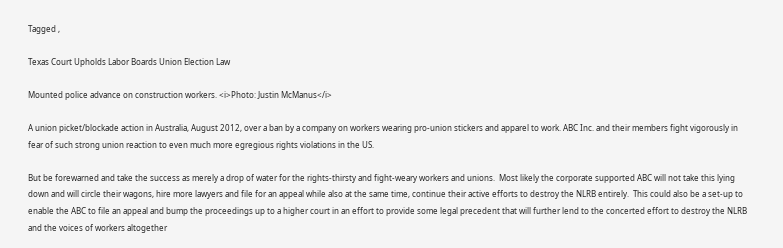Tagged ,

Texas Court Upholds Labor Boards Union Election Law

Mounted police advance on construction workers. <i>Photo: Justin McManus</i>

A union picket/blockade action in Australia, August 2012, over a ban by a company on workers wearing pro-union stickers and apparel to work. ABC Inc. and their members fight vigorously in fear of such strong union reaction to even much more egregious rights violations in the US.

But be forewarned and take the success as merely a drop of water for the rights-thirsty and fight-weary workers and unions.  Most likely the corporate supported ABC will not take this lying down and will circle their wagons, hire more lawyers and file for an appeal while also at the same time, continue their active efforts to destroy the NLRB entirely.  This could also be a set-up to enable the ABC to file an appeal and bump the proceedings up to a higher court in an effort to provide some legal precedent that will further lend to the concerted effort to destroy the NLRB and the voices of workers altogether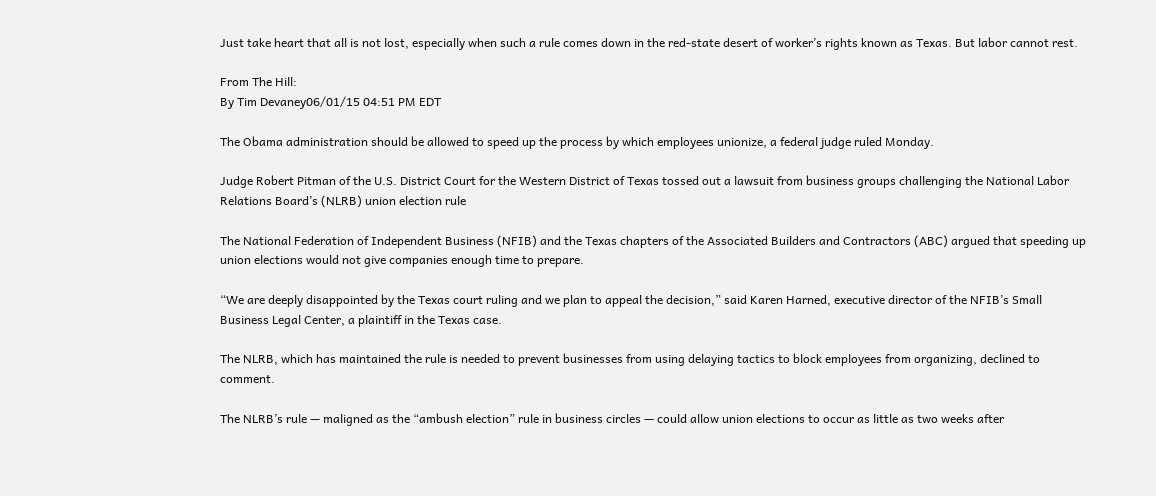Just take heart that all is not lost, especially when such a rule comes down in the red-state desert of worker’s rights known as Texas. But labor cannot rest.

From The Hill:
By Tim Devaney06/01/15 04:51 PM EDT

The Obama administration should be allowed to speed up the process by which employees unionize, a federal judge ruled Monday.

Judge Robert Pitman of the U.S. District Court for the Western District of Texas tossed out a lawsuit from business groups challenging the National Labor Relations Board’s (NLRB) union election rule

The National Federation of Independent Business (NFIB) and the Texas chapters of the Associated Builders and Contractors (ABC) argued that speeding up union elections would not give companies enough time to prepare.

“We are deeply disappointed by the Texas court ruling and we plan to appeal the decision,” said Karen Harned, executive director of the NFIB’s Small Business Legal Center, a plaintiff in the Texas case.

The NLRB, which has maintained the rule is needed to prevent businesses from using delaying tactics to block employees from organizing, declined to comment.

The NLRB’s rule — maligned as the “ambush election” rule in business circles — could allow union elections to occur as little as two weeks after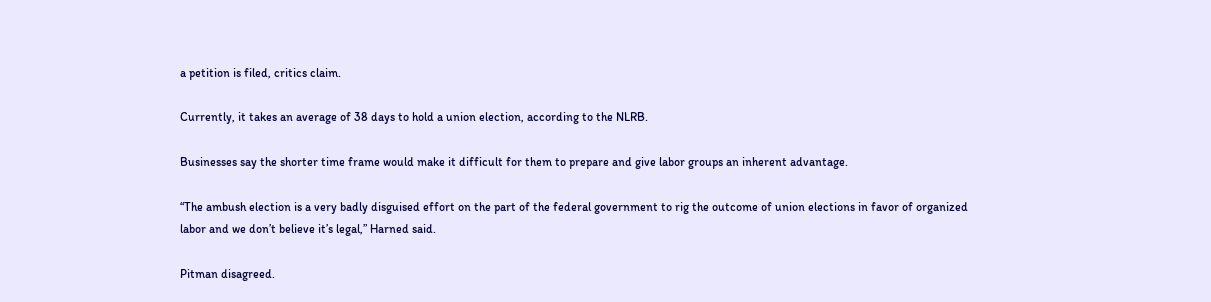a petition is filed, critics claim.

Currently, it takes an average of 38 days to hold a union election, according to the NLRB.

Businesses say the shorter time frame would make it difficult for them to prepare and give labor groups an inherent advantage.

“The ambush election is a very badly disguised effort on the part of the federal government to rig the outcome of union elections in favor of organized labor and we don’t believe it’s legal,” Harned said.

Pitman disagreed.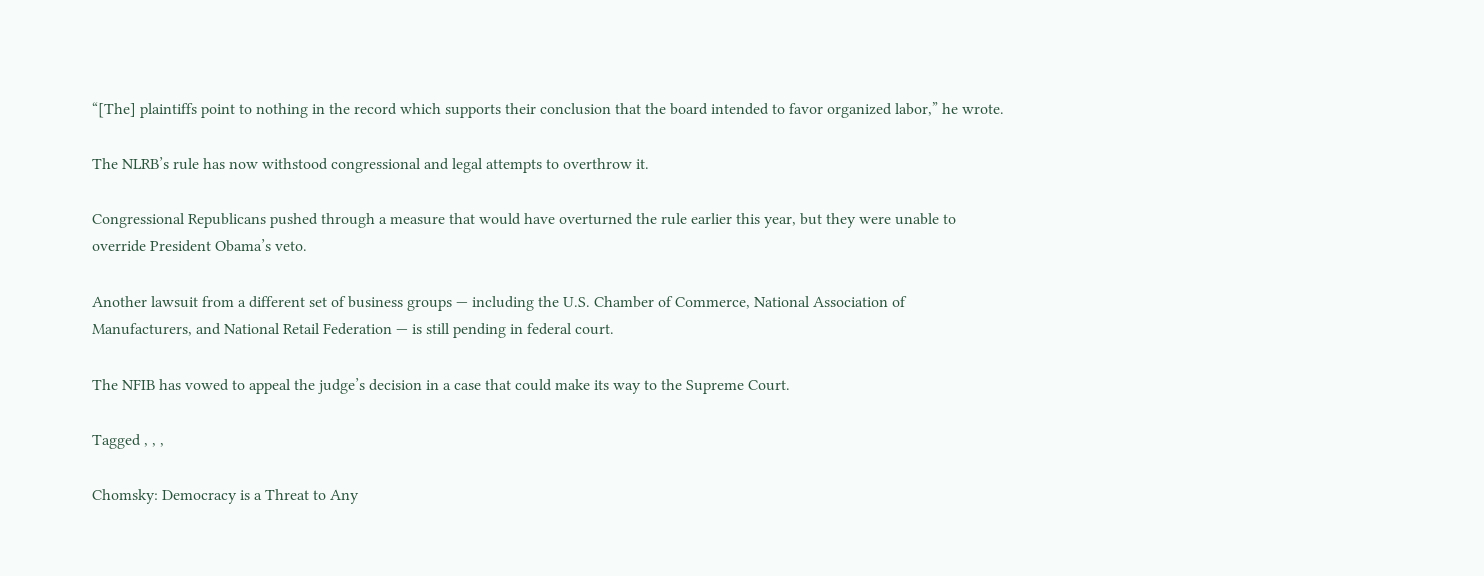“[The] plaintiffs point to nothing in the record which supports their conclusion that the board intended to favor organized labor,” he wrote.

The NLRB’s rule has now withstood congressional and legal attempts to overthrow it.

Congressional Republicans pushed through a measure that would have overturned the rule earlier this year, but they were unable to override President Obama’s veto.

Another lawsuit from a different set of business groups — including the U.S. Chamber of Commerce, National Association of Manufacturers, and National Retail Federation — is still pending in federal court.

The NFIB has vowed to appeal the judge’s decision in a case that could make its way to the Supreme Court.

Tagged , , ,

Chomsky: Democracy is a Threat to Any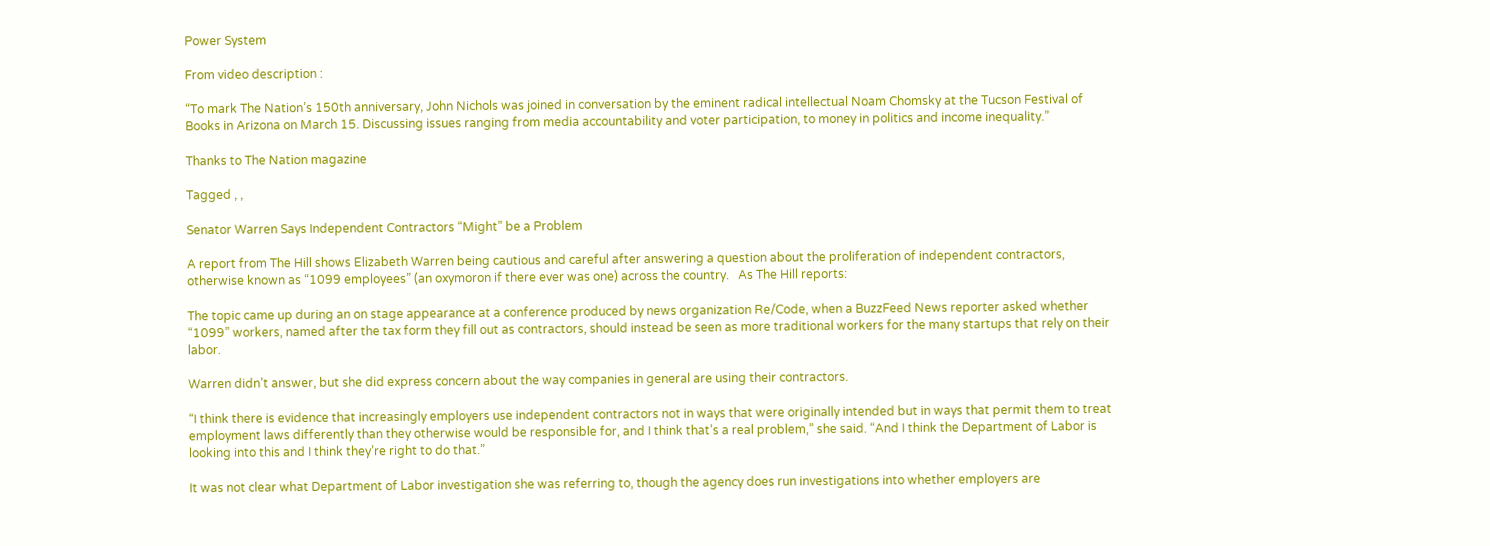Power System

From video description :

“To mark The Nation’s 150th anniversary, John Nichols was joined in conversation by the eminent radical intellectual Noam Chomsky at the Tucson Festival of Books in Arizona on March 15. Discussing issues ranging from media accountability and voter participation, to money in politics and income inequality.”

Thanks to The Nation magazine

Tagged , ,

Senator Warren Says Independent Contractors “Might” be a Problem

A report from The Hill shows Elizabeth Warren being cautious and careful after answering a question about the proliferation of independent contractors, otherwise known as “1099 employees” (an oxymoron if there ever was one) across the country.   As The Hill reports:

The topic came up during an on stage appearance at a conference produced by news organization Re/Code, when a BuzzFeed News reporter asked whether “1099” workers, named after the tax form they fill out as contractors, should instead be seen as more traditional workers for the many startups that rely on their labor.

Warren didn’t answer, but she did express concern about the way companies in general are using their contractors.

“I think there is evidence that increasingly employers use independent contractors not in ways that were originally intended but in ways that permit them to treat employment laws differently than they otherwise would be responsible for, and I think that’s a real problem,” she said. “And I think the Department of Labor is looking into this and I think they’re right to do that.”

It was not clear what Department of Labor investigation she was referring to, though the agency does run investigations into whether employers are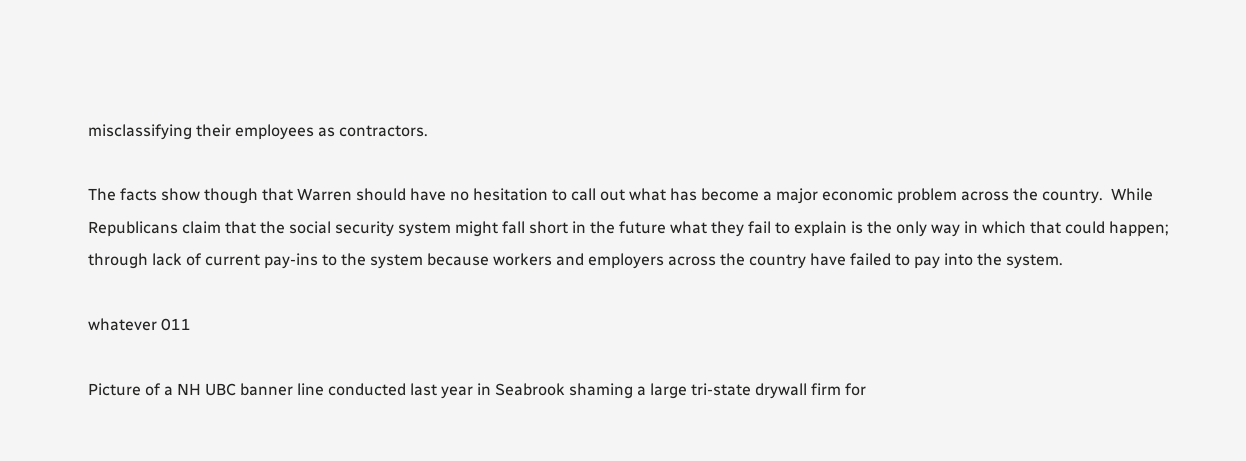misclassifying their employees as contractors.

The facts show though that Warren should have no hesitation to call out what has become a major economic problem across the country.  While Republicans claim that the social security system might fall short in the future what they fail to explain is the only way in which that could happen; through lack of current pay-ins to the system because workers and employers across the country have failed to pay into the system.

whatever 011

Picture of a NH UBC banner line conducted last year in Seabrook shaming a large tri-state drywall firm for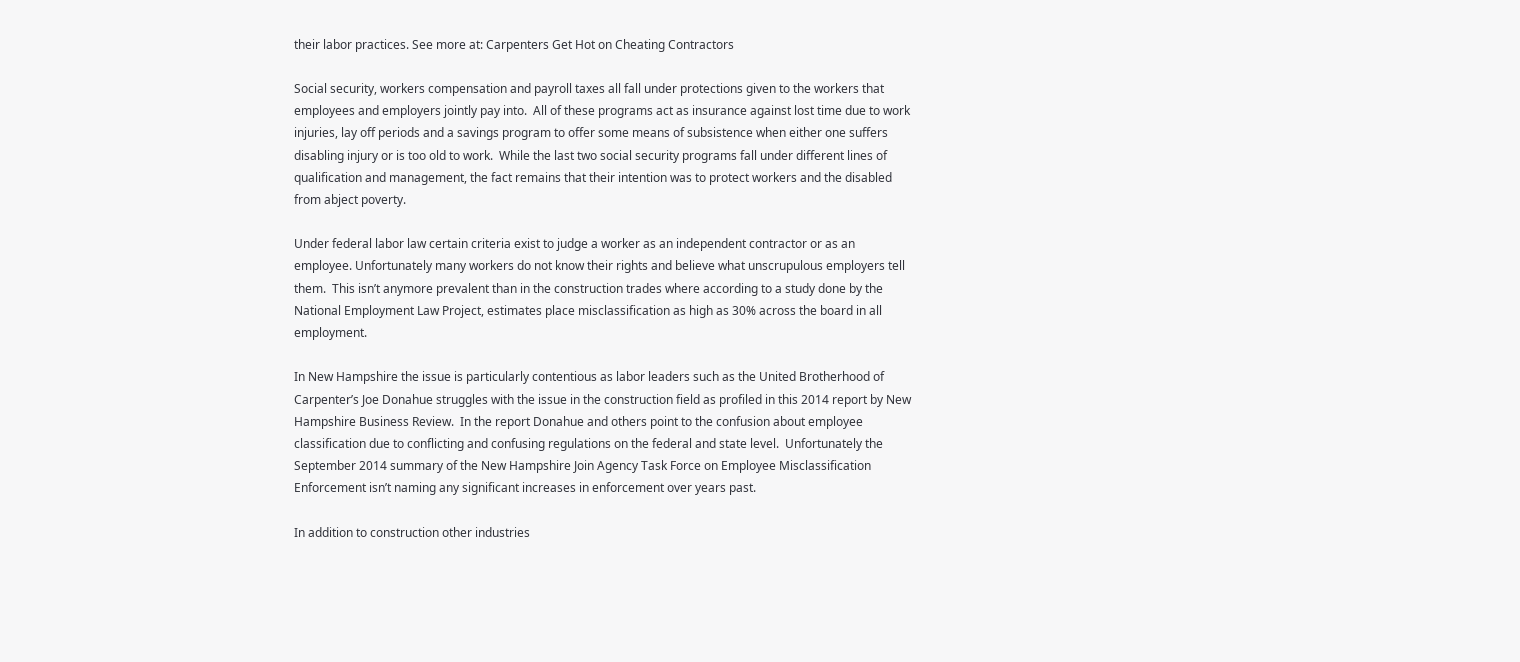their labor practices. See more at: Carpenters Get Hot on Cheating Contractors

Social security, workers compensation and payroll taxes all fall under protections given to the workers that employees and employers jointly pay into.  All of these programs act as insurance against lost time due to work injuries, lay off periods and a savings program to offer some means of subsistence when either one suffers disabling injury or is too old to work.  While the last two social security programs fall under different lines of qualification and management, the fact remains that their intention was to protect workers and the disabled from abject poverty.

Under federal labor law certain criteria exist to judge a worker as an independent contractor or as an employee. Unfortunately many workers do not know their rights and believe what unscrupulous employers tell them.  This isn’t anymore prevalent than in the construction trades where according to a study done by the National Employment Law Project, estimates place misclassification as high as 30% across the board in all employment.

In New Hampshire the issue is particularly contentious as labor leaders such as the United Brotherhood of Carpenter’s Joe Donahue struggles with the issue in the construction field as profiled in this 2014 report by New Hampshire Business Review.  In the report Donahue and others point to the confusion about employee classification due to conflicting and confusing regulations on the federal and state level.  Unfortunately the September 2014 summary of the New Hampshire Join Agency Task Force on Employee Misclassification Enforcement isn’t naming any significant increases in enforcement over years past.

In addition to construction other industries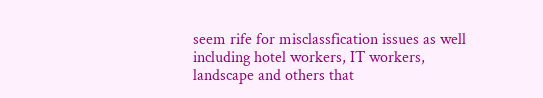seem rife for misclassfication issues as well including hotel workers, IT workers, landscape and others that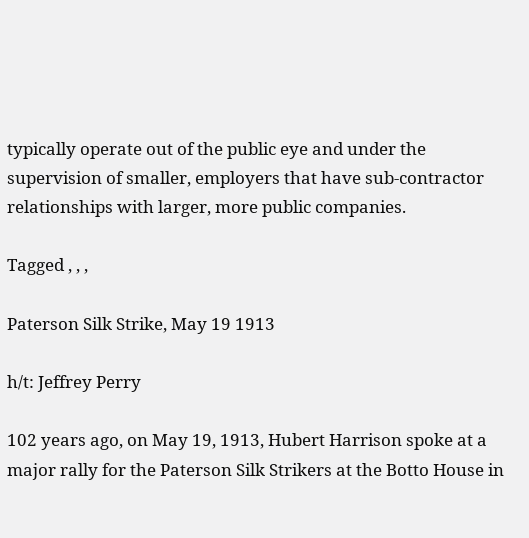typically operate out of the public eye and under the supervision of smaller, employers that have sub-contractor relationships with larger, more public companies.

Tagged , , ,

Paterson Silk Strike, May 19 1913

h/t: Jeffrey Perry

102 years ago, on May 19, 1913, Hubert Harrison spoke at a major rally for the Paterson Silk Strikers at the Botto House in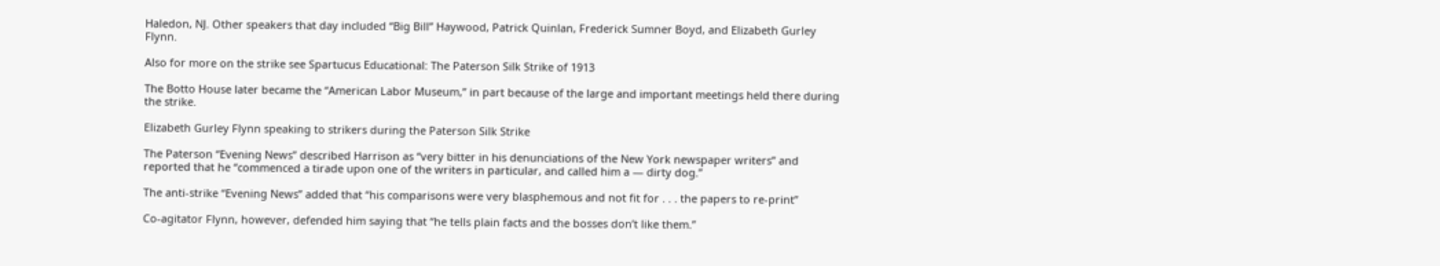Haledon, NJ. Other speakers that day included “Big Bill” Haywood, Patrick Quinlan, Frederick Sumner Boyd, and Elizabeth Gurley Flynn.

Also for more on the strike see Spartucus Educational: The Paterson Silk Strike of 1913

The Botto House later became the “American Labor Museum,” in part because of the large and important meetings held there during the strike.

Elizabeth Gurley Flynn speaking to strikers during the Paterson Silk Strike

The Paterson “Evening News” described Harrison as “very bitter in his denunciations of the New York newspaper writers” and reported that he “commenced a tirade upon one of the writers in particular, and called him a — dirty dog.”

The anti-strike “Evening News” added that “his comparisons were very blasphemous and not fit for . . . the papers to re-print”

Co-agitator Flynn, however, defended him saying that “he tells plain facts and the bosses don’t like them.”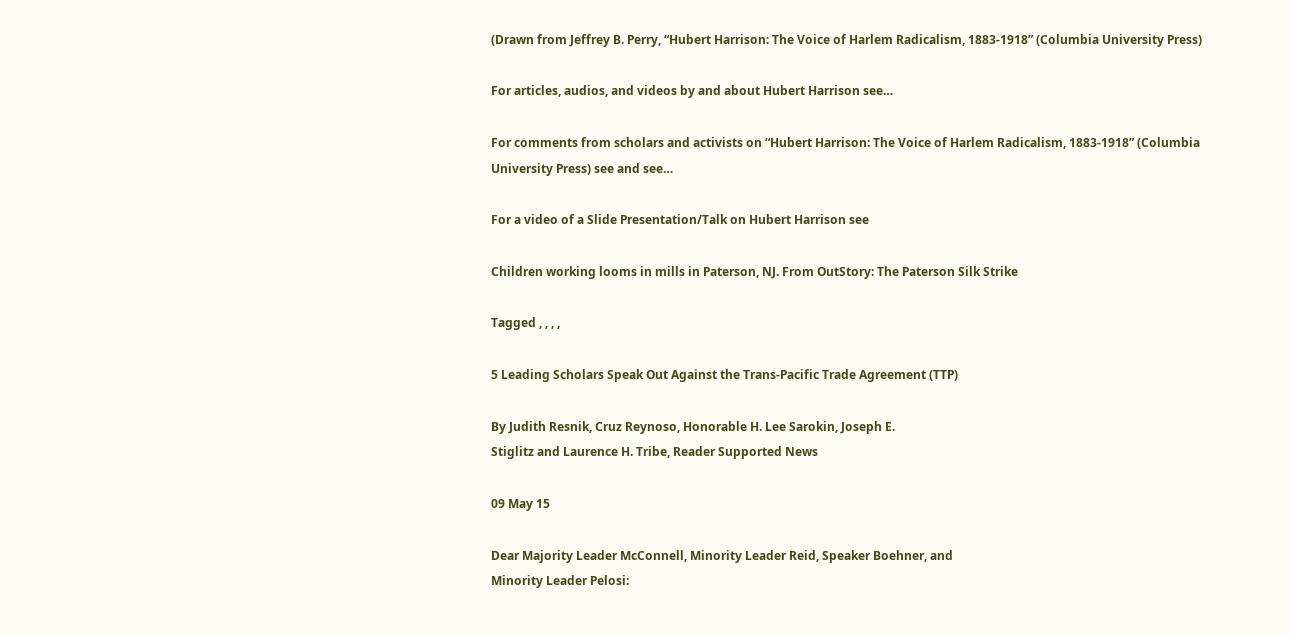(Drawn from Jeffrey B. Perry, “Hubert Harrison: The Voice of Harlem Radicalism, 1883-1918” (Columbia University Press)

For articles, audios, and videos by and about Hubert Harrison see…

For comments from scholars and activists on “Hubert Harrison: The Voice of Harlem Radicalism, 1883-1918” (Columbia University Press) see and see…

For a video of a Slide Presentation/Talk on Hubert Harrison see

Children working looms in mills in Paterson, NJ. From OutStory: The Paterson Silk Strike

Tagged , , , ,

5 Leading Scholars Speak Out Against the Trans-Pacific Trade Agreement (TTP)

By Judith Resnik, Cruz Reynoso, Honorable H. Lee Sarokin, Joseph E.
Stiglitz and Laurence H. Tribe, Reader Supported News

09 May 15

Dear Majority Leader McConnell, Minority Leader Reid, Speaker Boehner, and
Minority Leader Pelosi: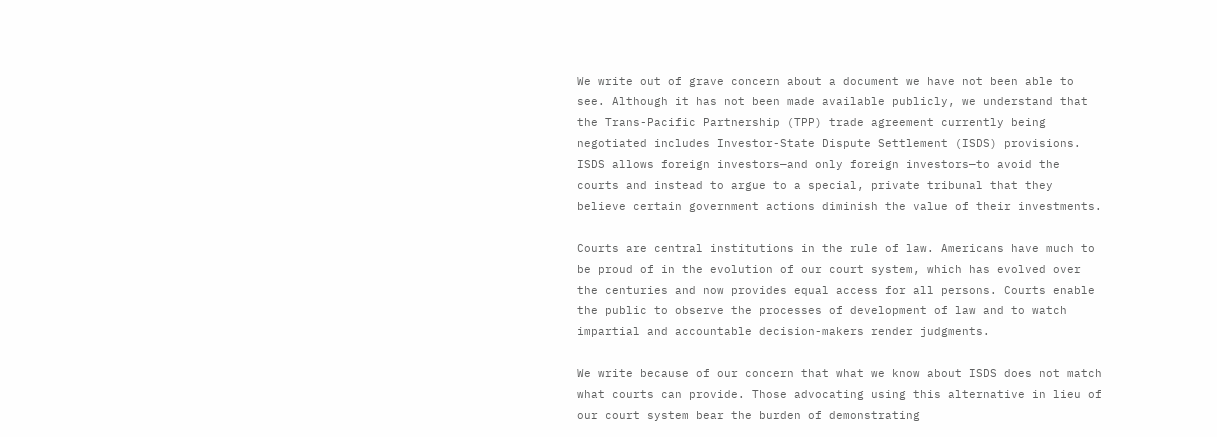We write out of grave concern about a document we have not been able to
see. Although it has not been made available publicly, we understand that
the Trans-Pacific Partnership (TPP) trade agreement currently being
negotiated includes Investor-State Dispute Settlement (ISDS) provisions.
ISDS allows foreign investors—and only foreign investors—to avoid the
courts and instead to argue to a special, private tribunal that they
believe certain government actions diminish the value of their investments.

Courts are central institutions in the rule of law. Americans have much to
be proud of in the evolution of our court system, which has evolved over
the centuries and now provides equal access for all persons. Courts enable
the public to observe the processes of development of law and to watch
impartial and accountable decision-makers render judgments.

We write because of our concern that what we know about ISDS does not match
what courts can provide. Those advocating using this alternative in lieu of
our court system bear the burden of demonstrating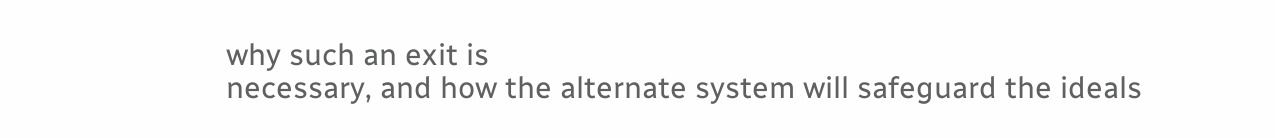why such an exit is
necessary, and how the alternate system will safeguard the ideals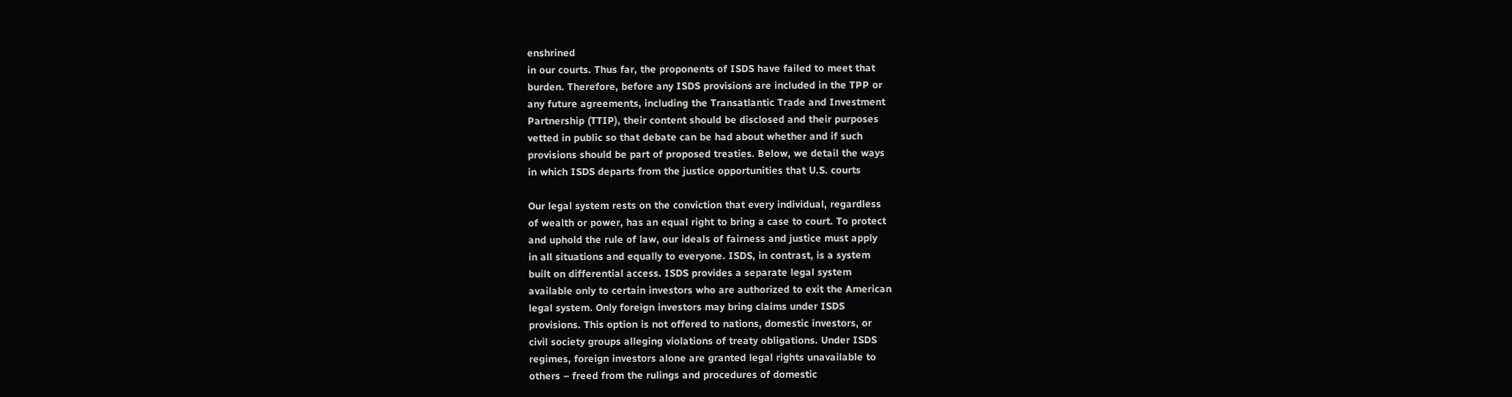enshrined
in our courts. Thus far, the proponents of ISDS have failed to meet that
burden. Therefore, before any ISDS provisions are included in the TPP or
any future agreements, including the Transatlantic Trade and Investment
Partnership (TTIP), their content should be disclosed and their purposes
vetted in public so that debate can be had about whether and if such
provisions should be part of proposed treaties. Below, we detail the ways
in which ISDS departs from the justice opportunities that U.S. courts

Our legal system rests on the conviction that every individual, regardless
of wealth or power, has an equal right to bring a case to court. To protect
and uphold the rule of law, our ideals of fairness and justice must apply
in all situations and equally to everyone. ISDS, in contrast, is a system
built on differential access. ISDS provides a separate legal system
available only to certain investors who are authorized to exit the American
legal system. Only foreign investors may bring claims under ISDS
provisions. This option is not offered to nations, domestic investors, or
civil society groups alleging violations of treaty obligations. Under ISDS
regimes, foreign investors alone are granted legal rights unavailable to
others – freed from the rulings and procedures of domestic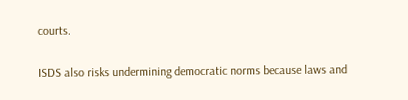courts.

ISDS also risks undermining democratic norms because laws and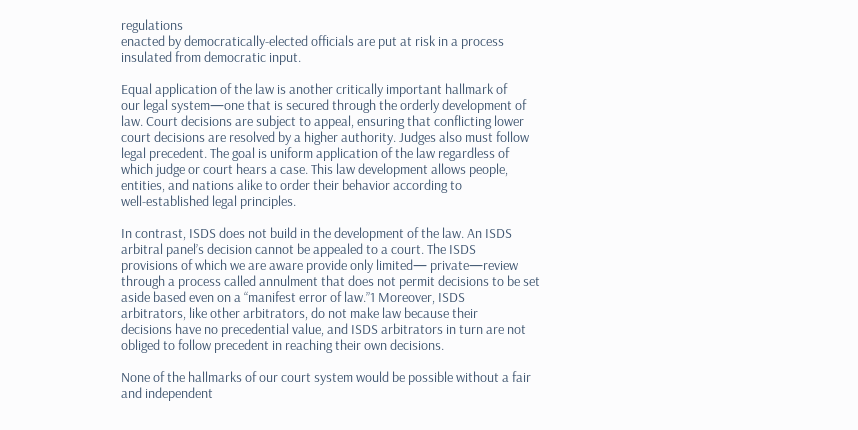regulations
enacted by democratically-elected officials are put at risk in a process
insulated from democratic input.

Equal application of the law is another critically important hallmark of
our legal system—one that is secured through the orderly development of
law. Court decisions are subject to appeal, ensuring that conflicting lower
court decisions are resolved by a higher authority. Judges also must follow
legal precedent. The goal is uniform application of the law regardless of
which judge or court hears a case. This law development allows people,
entities, and nations alike to order their behavior according to
well-established legal principles.

In contrast, ISDS does not build in the development of the law. An ISDS
arbitral panel’s decision cannot be appealed to a court. The ISDS
provisions of which we are aware provide only limited— private—review
through a process called annulment that does not permit decisions to be set
aside based even on a “manifest error of law.”1 Moreover, ISDS
arbitrators, like other arbitrators, do not make law because their
decisions have no precedential value, and ISDS arbitrators in turn are not
obliged to follow precedent in reaching their own decisions.

None of the hallmarks of our court system would be possible without a fair
and independent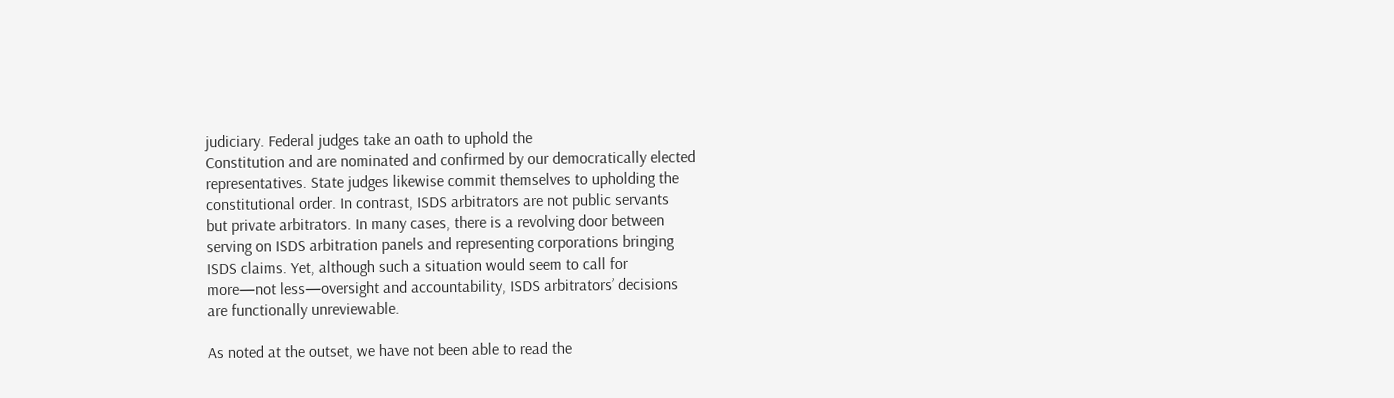judiciary. Federal judges take an oath to uphold the
Constitution and are nominated and confirmed by our democratically elected
representatives. State judges likewise commit themselves to upholding the
constitutional order. In contrast, ISDS arbitrators are not public servants
but private arbitrators. In many cases, there is a revolving door between
serving on ISDS arbitration panels and representing corporations bringing
ISDS claims. Yet, although such a situation would seem to call for
more—not less—oversight and accountability, ISDS arbitrators’ decisions
are functionally unreviewable.

As noted at the outset, we have not been able to read the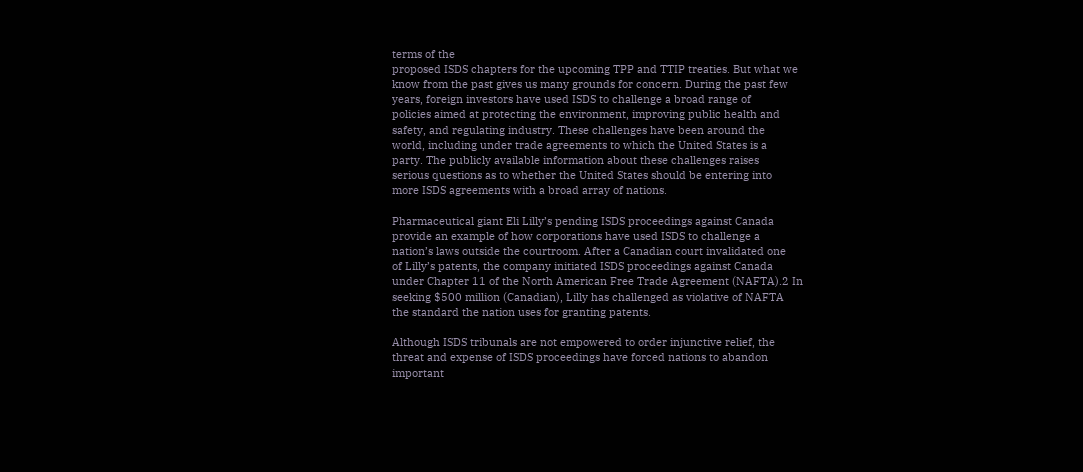terms of the
proposed ISDS chapters for the upcoming TPP and TTIP treaties. But what we
know from the past gives us many grounds for concern. During the past few
years, foreign investors have used ISDS to challenge a broad range of
policies aimed at protecting the environment, improving public health and
safety, and regulating industry. These challenges have been around the
world, including under trade agreements to which the United States is a
party. The publicly available information about these challenges raises
serious questions as to whether the United States should be entering into
more ISDS agreements with a broad array of nations.

Pharmaceutical giant Eli Lilly’s pending ISDS proceedings against Canada
provide an example of how corporations have used ISDS to challenge a
nation’s laws outside the courtroom. After a Canadian court invalidated one
of Lilly’s patents, the company initiated ISDS proceedings against Canada
under Chapter 11 of the North American Free Trade Agreement (NAFTA).2 In
seeking $500 million (Canadian), Lilly has challenged as violative of NAFTA
the standard the nation uses for granting patents.

Although ISDS tribunals are not empowered to order injunctive relief, the
threat and expense of ISDS proceedings have forced nations to abandon
important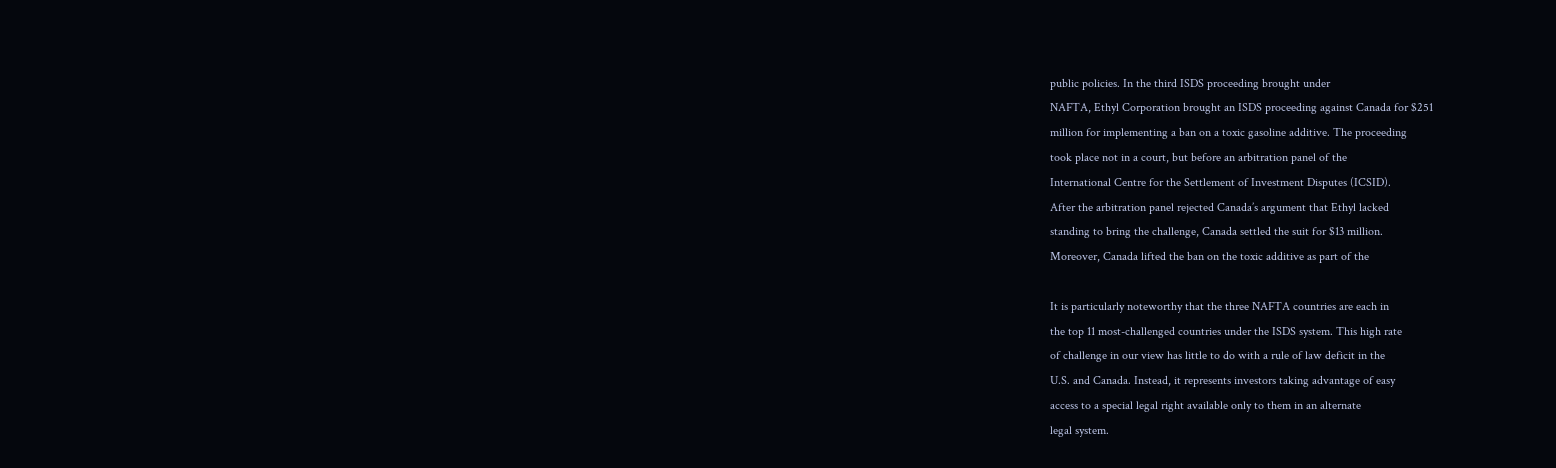public policies. In the third ISDS proceeding brought under
NAFTA, Ethyl Corporation brought an ISDS proceeding against Canada for $251
million for implementing a ban on a toxic gasoline additive. The proceeding
took place not in a court, but before an arbitration panel of the
International Centre for the Settlement of Investment Disputes (ICSID).
After the arbitration panel rejected Canada’s argument that Ethyl lacked
standing to bring the challenge, Canada settled the suit for $13 million.
Moreover, Canada lifted the ban on the toxic additive as part of the

It is particularly noteworthy that the three NAFTA countries are each in
the top 11 most-challenged countries under the ISDS system. This high rate
of challenge in our view has little to do with a rule of law deficit in the
U.S. and Canada. Instead, it represents investors taking advantage of easy
access to a special legal right available only to them in an alternate
legal system.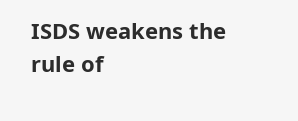ISDS weakens the rule of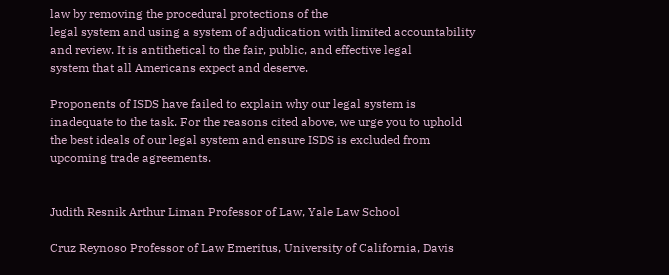law by removing the procedural protections of the
legal system and using a system of adjudication with limited accountability
and review. It is antithetical to the fair, public, and effective legal
system that all Americans expect and deserve.

Proponents of ISDS have failed to explain why our legal system is
inadequate to the task. For the reasons cited above, we urge you to uphold
the best ideals of our legal system and ensure ISDS is excluded from
upcoming trade agreements.


Judith Resnik Arthur Liman Professor of Law, Yale Law School

Cruz Reynoso Professor of Law Emeritus, University of California, Davis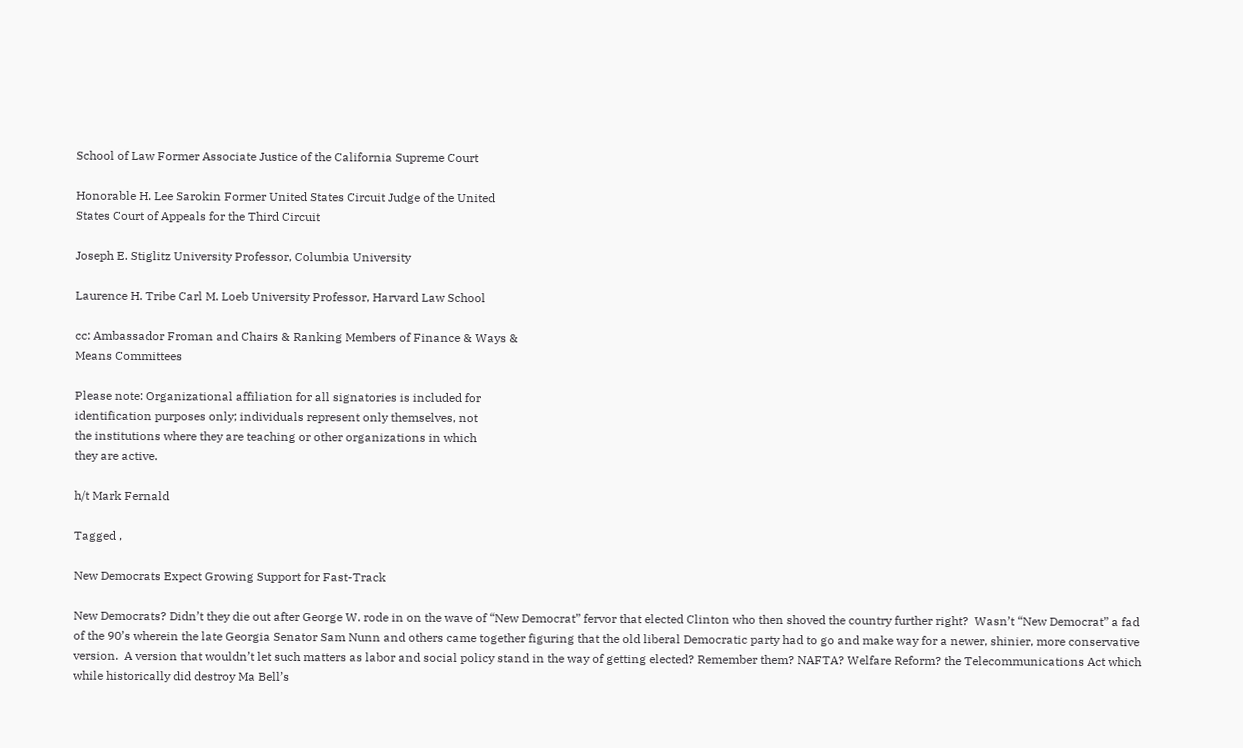School of Law Former Associate Justice of the California Supreme Court

Honorable H. Lee Sarokin Former United States Circuit Judge of the United
States Court of Appeals for the Third Circuit

Joseph E. Stiglitz University Professor, Columbia University

Laurence H. Tribe Carl M. Loeb University Professor, Harvard Law School

cc: Ambassador Froman and Chairs & Ranking Members of Finance & Ways &
Means Committees

Please note: Organizational affiliation for all signatories is included for
identification purposes only; individuals represent only themselves, not
the institutions where they are teaching or other organizations in which
they are active.

h/t Mark Fernald

Tagged ,

New Democrats Expect Growing Support for Fast-Track

New Democrats? Didn’t they die out after George W. rode in on the wave of “New Democrat” fervor that elected Clinton who then shoved the country further right?  Wasn’t “New Democrat” a fad of the 90’s wherein the late Georgia Senator Sam Nunn and others came together figuring that the old liberal Democratic party had to go and make way for a newer, shinier, more conservative version.  A version that wouldn’t let such matters as labor and social policy stand in the way of getting elected? Remember them? NAFTA? Welfare Reform? the Telecommunications Act which while historically did destroy Ma Bell’s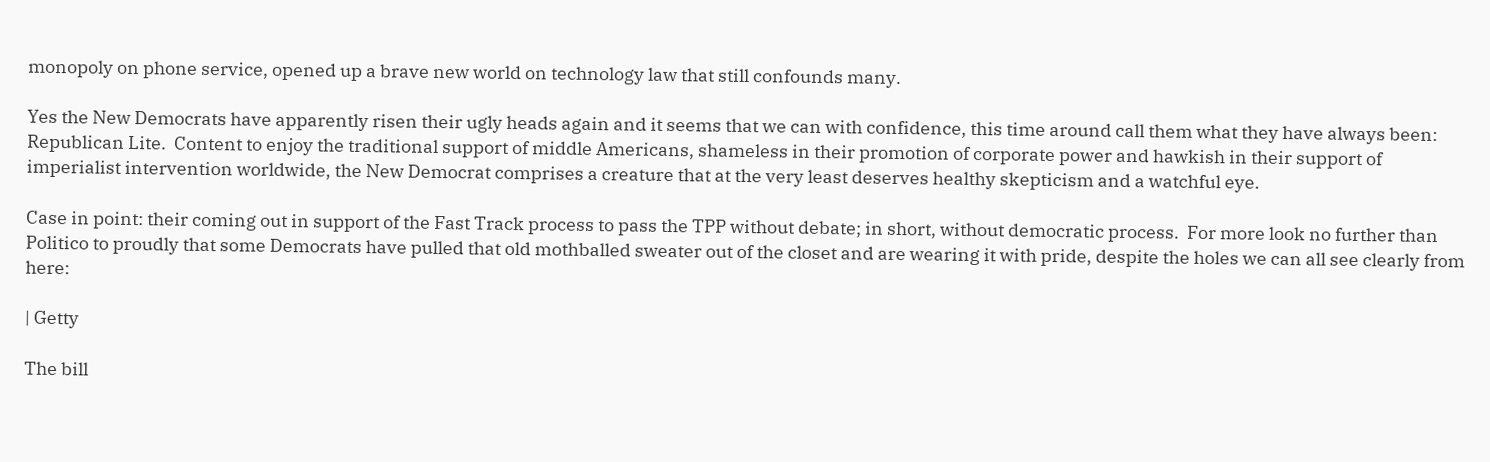monopoly on phone service, opened up a brave new world on technology law that still confounds many.

Yes the New Democrats have apparently risen their ugly heads again and it seems that we can with confidence, this time around call them what they have always been: Republican Lite.  Content to enjoy the traditional support of middle Americans, shameless in their promotion of corporate power and hawkish in their support of imperialist intervention worldwide, the New Democrat comprises a creature that at the very least deserves healthy skepticism and a watchful eye.

Case in point: their coming out in support of the Fast Track process to pass the TPP without debate; in short, without democratic process.  For more look no further than Politico to proudly that some Democrats have pulled that old mothballed sweater out of the closet and are wearing it with pride, despite the holes we can all see clearly from here:

| Getty

The bill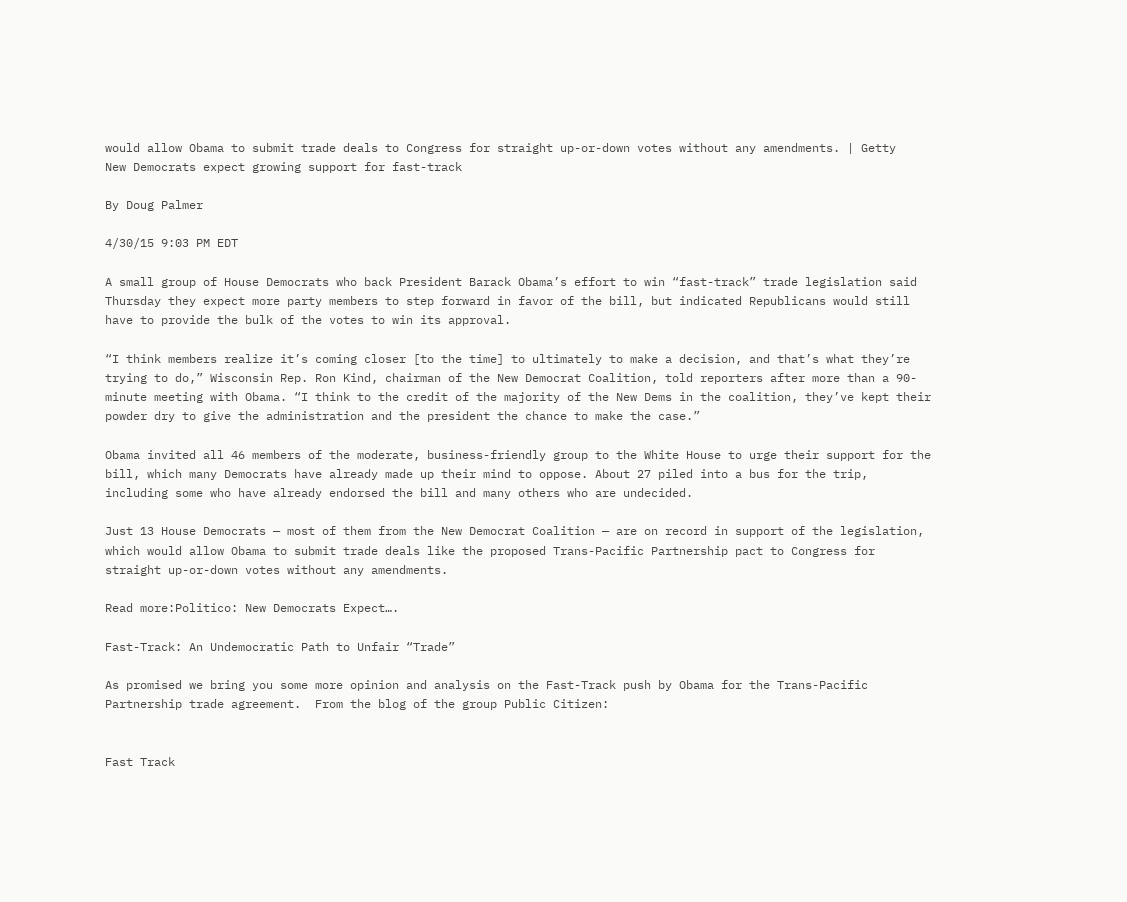would allow Obama to submit trade deals to Congress for straight up-or-down votes without any amendments. | Getty
New Democrats expect growing support for fast-track

By Doug Palmer

4/30/15 9:03 PM EDT

A small group of House Democrats who back President Barack Obama’s effort to win “fast-track” trade legislation said Thursday they expect more party members to step forward in favor of the bill, but indicated Republicans would still have to provide the bulk of the votes to win its approval.

“I think members realize it’s coming closer [to the time] to ultimately to make a decision, and that’s what they’re trying to do,” Wisconsin Rep. Ron Kind, chairman of the New Democrat Coalition, told reporters after more than a 90-minute meeting with Obama. “I think to the credit of the majority of the New Dems in the coalition, they’ve kept their powder dry to give the administration and the president the chance to make the case.”

Obama invited all 46 members of the moderate, business-friendly group to the White House to urge their support for the bill, which many Democrats have already made up their mind to oppose. About 27 piled into a bus for the trip, including some who have already endorsed the bill and many others who are undecided.

Just 13 House Democrats — most of them from the New Democrat Coalition — are on record in support of the legislation, which would allow Obama to submit trade deals like the proposed Trans-Pacific Partnership pact to Congress for straight up-or-down votes without any amendments.

Read more:Politico: New Democrats Expect….

Fast-Track: An Undemocratic Path to Unfair “Trade”

As promised we bring you some more opinion and analysis on the Fast-Track push by Obama for the Trans-Pacific Partnership trade agreement.  From the blog of the group Public Citizen:


Fast Track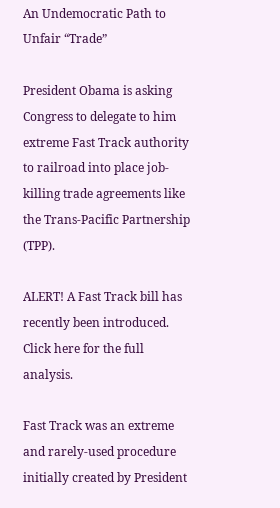An Undemocratic Path to Unfair “Trade”

President Obama is asking Congress to delegate to him extreme Fast Track authority to railroad into place job-killing trade agreements like the Trans-Pacific Partnership (TPP).

ALERT! A Fast Track bill has recently been introduced. Click here for the full analysis.

Fast Track was an extreme and rarely-used procedure initially created by President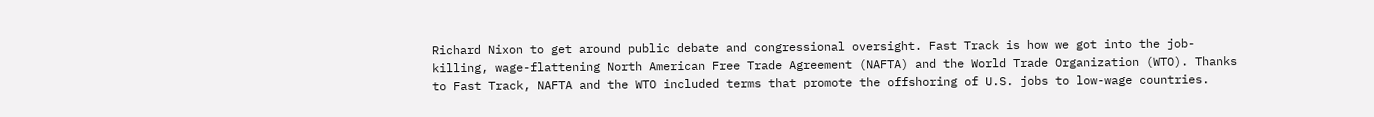Richard Nixon to get around public debate and congressional oversight. Fast Track is how we got into the job-killing, wage-flattening North American Free Trade Agreement (NAFTA) and the World Trade Organization (WTO). Thanks to Fast Track, NAFTA and the WTO included terms that promote the offshoring of U.S. jobs to low-wage countries.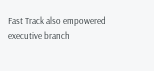Fast Track also empowered executive branch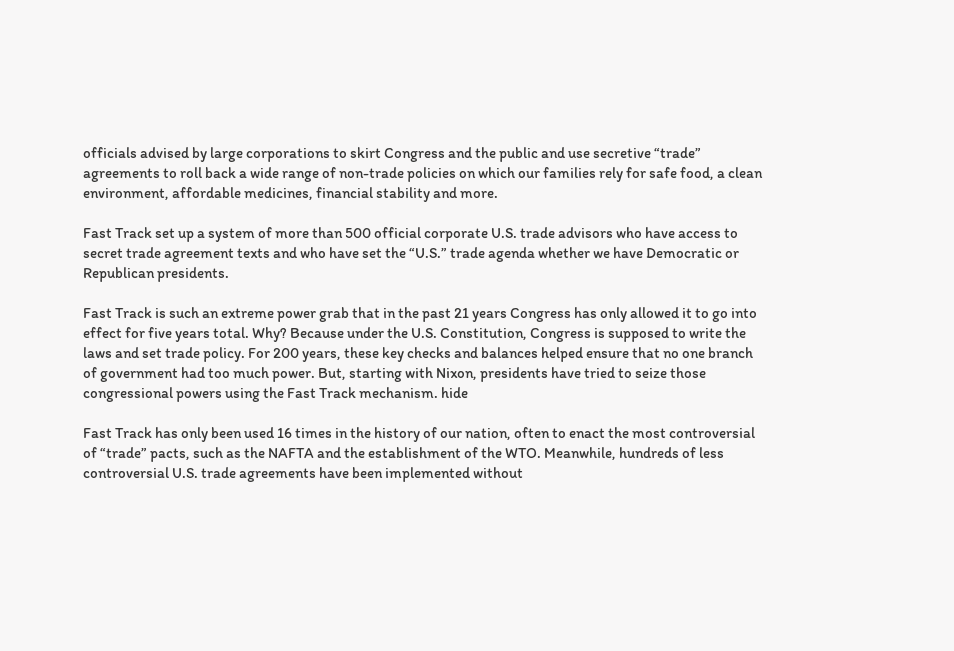officials advised by large corporations to skirt Congress and the public and use secretive “trade” agreements to roll back a wide range of non-trade policies on which our families rely for safe food, a clean environment, affordable medicines, financial stability and more.

Fast Track set up a system of more than 500 official corporate U.S. trade advisors who have access to secret trade agreement texts and who have set the “U.S.” trade agenda whether we have Democratic or Republican presidents.

Fast Track is such an extreme power grab that in the past 21 years Congress has only allowed it to go into effect for five years total. Why? Because under the U.S. Constitution, Congress is supposed to write the laws and set trade policy. For 200 years, these key checks and balances helped ensure that no one branch of government had too much power. But, starting with Nixon, presidents have tried to seize those congressional powers using the Fast Track mechanism. hide

Fast Track has only been used 16 times in the history of our nation, often to enact the most controversial of “trade” pacts, such as the NAFTA and the establishment of the WTO. Meanwhile, hundreds of less controversial U.S. trade agreements have been implemented without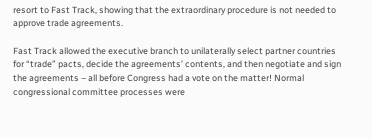resort to Fast Track, showing that the extraordinary procedure is not needed to approve trade agreements.

Fast Track allowed the executive branch to unilaterally select partner countries for “trade” pacts, decide the agreements’ contents, and then negotiate and sign the agreements – all before Congress had a vote on the matter! Normal congressional committee processes were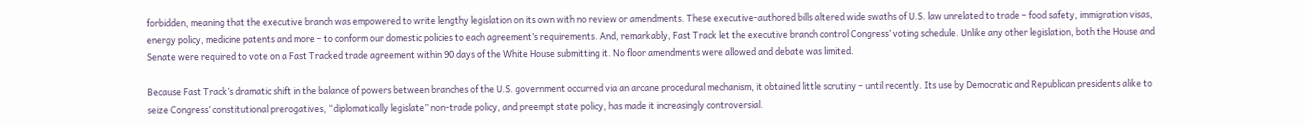forbidden, meaning that the executive branch was empowered to write lengthy legislation on its own with no review or amendments. These executive-authored bills altered wide swaths of U.S. law unrelated to trade – food safety, immigration visas, energy policy, medicine patents and more – to conform our domestic policies to each agreement’s requirements. And, remarkably, Fast Track let the executive branch control Congress’ voting schedule. Unlike any other legislation, both the House and Senate were required to vote on a Fast Tracked trade agreement within 90 days of the White House submitting it. No floor amendments were allowed and debate was limited.

Because Fast Track’s dramatic shift in the balance of powers between branches of the U.S. government occurred via an arcane procedural mechanism, it obtained little scrutiny – until recently. Its use by Democratic and Republican presidents alike to seize Congress’ constitutional prerogatives, “diplomatically legislate” non-trade policy, and preempt state policy, has made it increasingly controversial.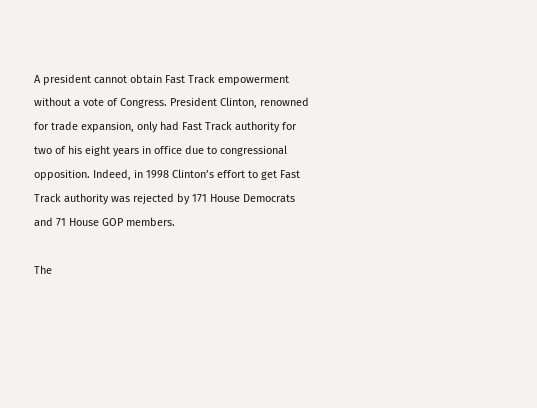A president cannot obtain Fast Track empowerment without a vote of Congress. President Clinton, renowned for trade expansion, only had Fast Track authority for two of his eight years in office due to congressional opposition. Indeed, in 1998 Clinton’s effort to get Fast Track authority was rejected by 171 House Democrats and 71 House GOP members.

The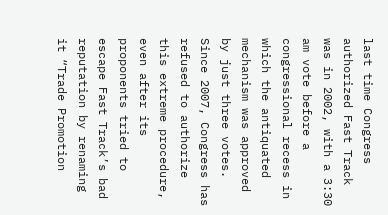last time Congress authorized Fast Track was in 2002, with a 3:30 am vote before a congressional recess in which the antiquated mechanism was approved by just three votes. Since 2007, Congress has refused to authorize this extreme procedure, even after its proponents tried to escape Fast Track’s bad reputation by renaming it “Trade Promotion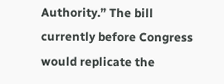Authority.” The bill currently before Congress would replicate the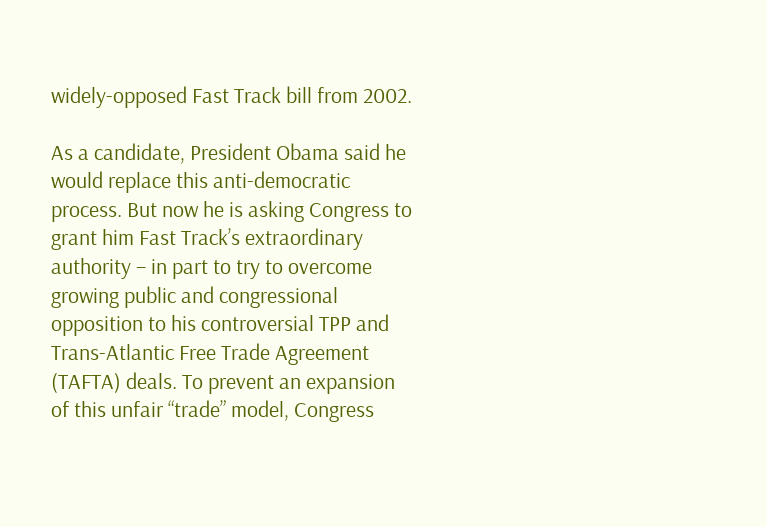widely-opposed Fast Track bill from 2002.

As a candidate, President Obama said he would replace this anti-democratic process. But now he is asking Congress to grant him Fast Track’s extraordinary authority – in part to try to overcome growing public and congressional opposition to his controversial TPP and Trans-Atlantic Free Trade Agreement (TAFTA) deals. To prevent an expansion of this unfair “trade” model, Congress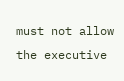must not allow the executive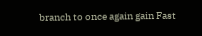branch to once again gain Fast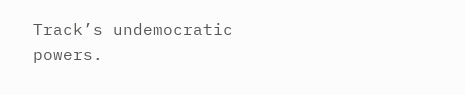Track’s undemocratic powers.